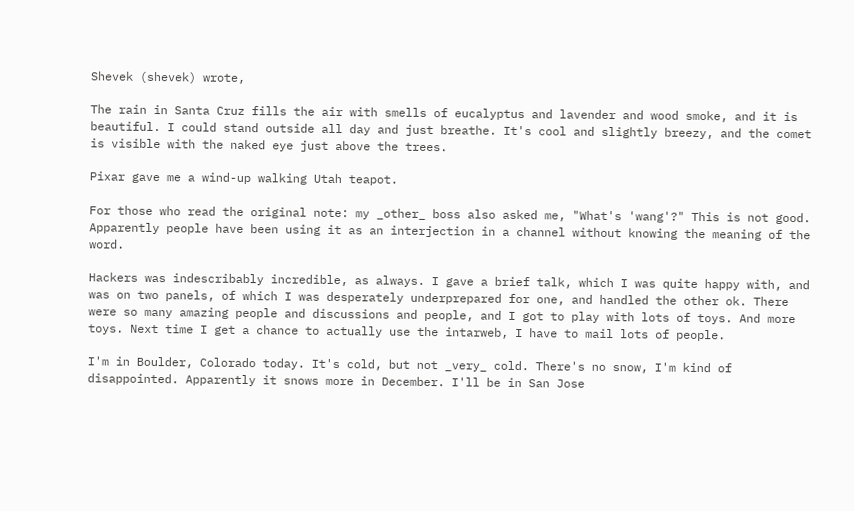Shevek (shevek) wrote,

The rain in Santa Cruz fills the air with smells of eucalyptus and lavender and wood smoke, and it is beautiful. I could stand outside all day and just breathe. It's cool and slightly breezy, and the comet is visible with the naked eye just above the trees.

Pixar gave me a wind-up walking Utah teapot.

For those who read the original note: my _other_ boss also asked me, "What's 'wang'?" This is not good. Apparently people have been using it as an interjection in a channel without knowing the meaning of the word.

Hackers was indescribably incredible, as always. I gave a brief talk, which I was quite happy with, and was on two panels, of which I was desperately underprepared for one, and handled the other ok. There were so many amazing people and discussions and people, and I got to play with lots of toys. And more toys. Next time I get a chance to actually use the intarweb, I have to mail lots of people.

I'm in Boulder, Colorado today. It's cold, but not _very_ cold. There's no snow, I'm kind of disappointed. Apparently it snows more in December. I'll be in San Jose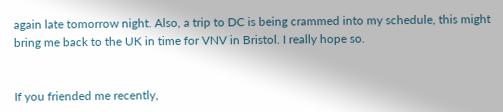again late tomorrow night. Also, a trip to DC is being crammed into my schedule, this might bring me back to the UK in time for VNV in Bristol. I really hope so.


If you friended me recently,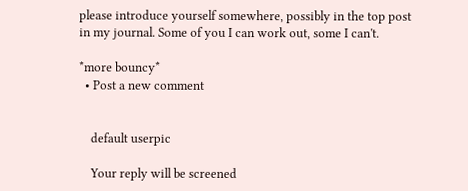please introduce yourself somewhere, possibly in the top post in my journal. Some of you I can work out, some I can't.

*more bouncy*
  • Post a new comment


    default userpic

    Your reply will be screened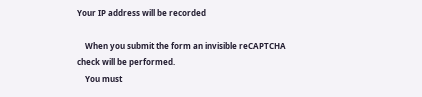Your IP address will be recorded

    When you submit the form an invisible reCAPTCHA check will be performed.
    You must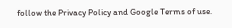follow the Privacy Policy and Google Terms of use.